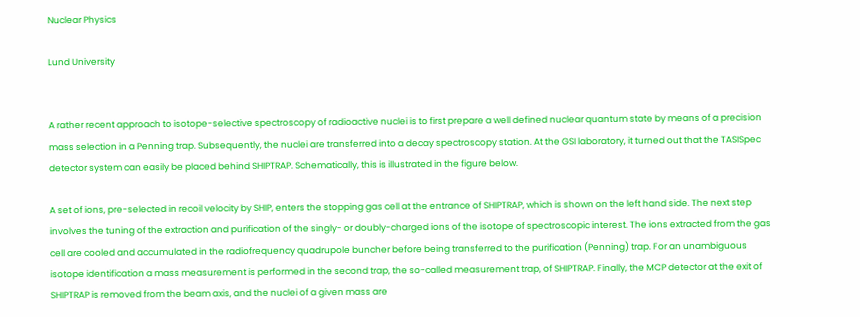Nuclear Physics

Lund University


A rather recent approach to isotope-selective spectroscopy of radioactive nuclei is to first prepare a well defined nuclear quantum state by means of a precision mass selection in a Penning trap. Subsequently, the nuclei are transferred into a decay spectroscopy station. At the GSI laboratory, it turned out that the TASISpec detector system can easily be placed behind SHIPTRAP. Schematically, this is illustrated in the figure below.

A set of ions, pre-selected in recoil velocity by SHIP, enters the stopping gas cell at the entrance of SHIPTRAP, which is shown on the left hand side. The next step involves the tuning of the extraction and purification of the singly- or doubly-charged ions of the isotope of spectroscopic interest. The ions extracted from the gas cell are cooled and accumulated in the radiofrequency quadrupole buncher before being transferred to the purification (Penning) trap. For an unambiguous isotope identification a mass measurement is performed in the second trap, the so-called measurement trap, of SHIPTRAP. Finally, the MCP detector at the exit of SHIPTRAP is removed from the beam axis, and the nuclei of a given mass are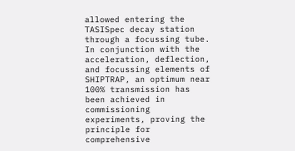allowed entering the TASISpec decay station through a focussing tube. In conjunction with the acceleration, deflection, and focussing elements of SHIPTRAP, an optimum near 100% transmission has been achieved in commissioning experiments, proving the principle for comprehensive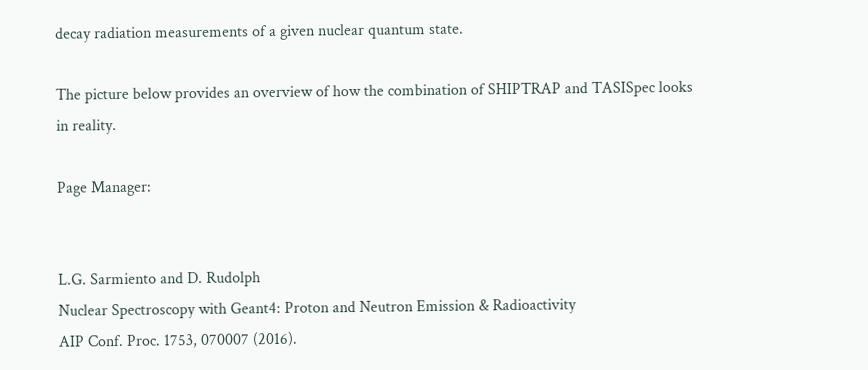decay radiation measurements of a given nuclear quantum state.

The picture below provides an overview of how the combination of SHIPTRAP and TASISpec looks in reality.

Page Manager:


L.G. Sarmiento and D. Rudolph
Nuclear Spectroscopy with Geant4: Proton and Neutron Emission & Radioactivity
AIP Conf. Proc. 1753, 070007 (2016).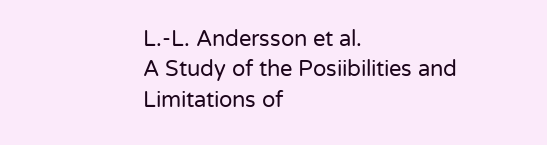L.-L. Andersson et al.
A Study of the Posiibilities and Limitations of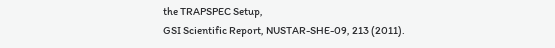the TRAPSPEC Setup,
GSI Scientific Report, NUSTAR-SHE-09, 213 (2011).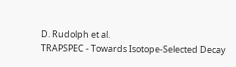D. Rudolph et al.
TRAPSPEC - Towards Isotope-Selected Decay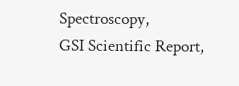Spectroscopy,
GSI Scientific Report,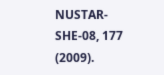NUSTAR-SHE-08, 177 (2009).